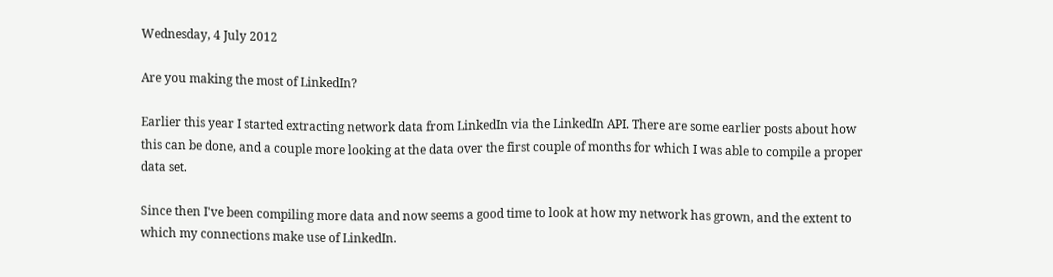Wednesday, 4 July 2012

Are you making the most of LinkedIn?

Earlier this year I started extracting network data from LinkedIn via the LinkedIn API. There are some earlier posts about how this can be done, and a couple more looking at the data over the first couple of months for which I was able to compile a proper data set.

Since then I've been compiling more data and now seems a good time to look at how my network has grown, and the extent to which my connections make use of LinkedIn.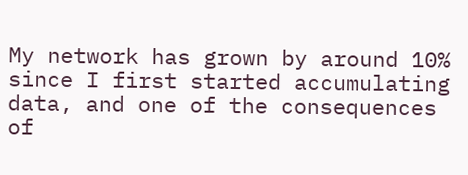My network has grown by around 10% since I first started accumulating data, and one of the consequences of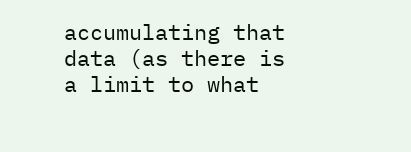accumulating that data (as there is a limit to what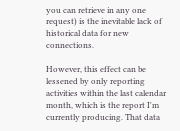you can retrieve in any one request) is the inevitable lack of historical data for new connections.

However, this effect can be lessened by only reporting activities within the last calendar month, which is the report I'm currently producing. That data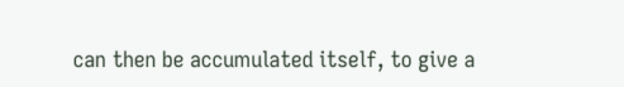can then be accumulated itself, to give a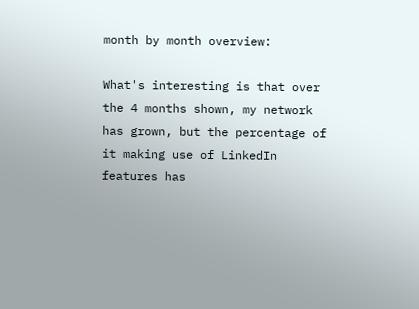month by month overview:

What's interesting is that over the 4 months shown, my network has grown, but the percentage of it making use of LinkedIn features has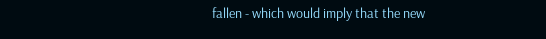fallen - which would imply that the new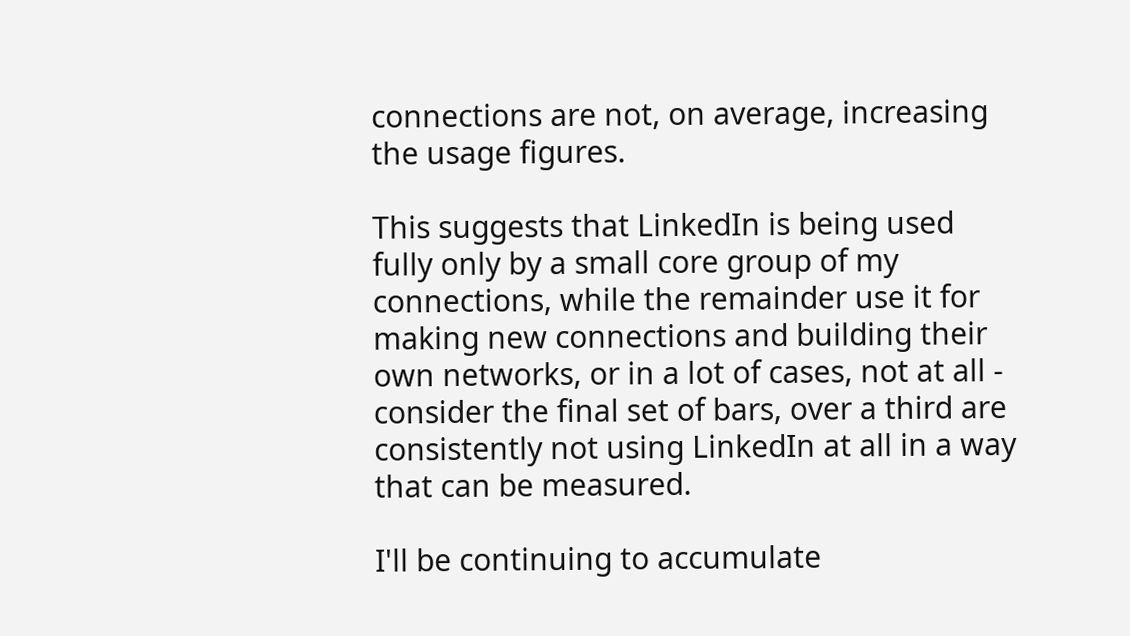connections are not, on average, increasing the usage figures.

This suggests that LinkedIn is being used fully only by a small core group of my connections, while the remainder use it for making new connections and building their own networks, or in a lot of cases, not at all - consider the final set of bars, over a third are consistently not using LinkedIn at all in a way that can be measured.

I'll be continuing to accumulate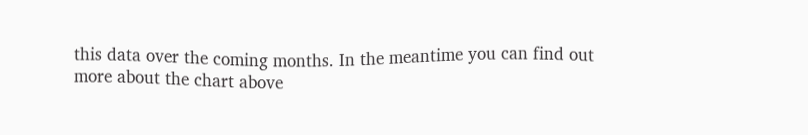this data over the coming months. In the meantime you can find out more about the chart above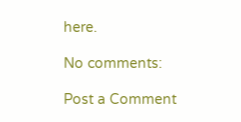here.

No comments:

Post a Comment